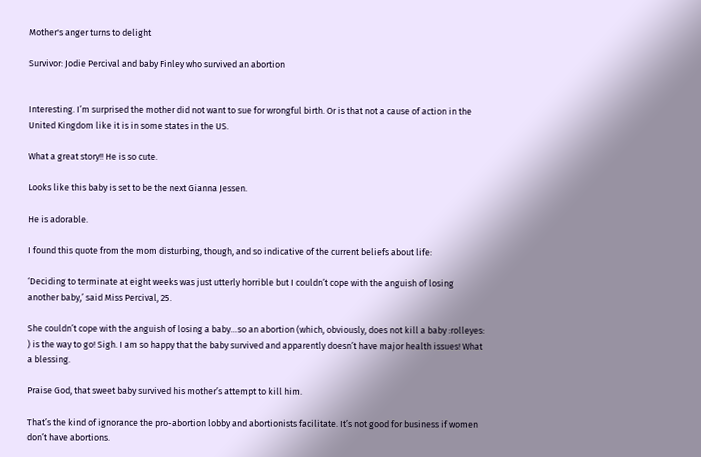Mother's anger turns to delight

Survivor: Jodie Percival and baby Finley who survived an abortion


Interesting. I’m surprised the mother did not want to sue for wrongful birth. Or is that not a cause of action in the United Kingdom like it is in some states in the US.

What a great story!! He is so cute.

Looks like this baby is set to be the next Gianna Jessen.

He is adorable.

I found this quote from the mom disturbing, though, and so indicative of the current beliefs about life:

‘Deciding to terminate at eight weeks was just utterly horrible but I couldn’t cope with the anguish of losing another baby,’ said Miss Percival, 25.

She couldn’t cope with the anguish of losing a baby…so an abortion (which, obviously, does not kill a baby :rolleyes: ) is the way to go! Sigh. I am so happy that the baby survived and apparently doesn’t have major health issues! What a blessing.

Praise God, that sweet baby survived his mother’s attempt to kill him.

That’s the kind of ignorance the pro-abortion lobby and abortionists facilitate. It’s not good for business if women don’t have abortions.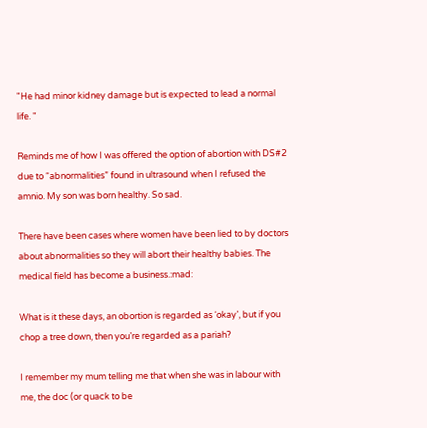"He had minor kidney damage but is expected to lead a normal life. "

Reminds me of how I was offered the option of abortion with DS#2 due to “abnormalities” found in ultrasound when I refused the amnio. My son was born healthy. So sad.

There have been cases where women have been lied to by doctors about abnormalities so they will abort their healthy babies. The medical field has become a business.:mad:

What is it these days, an obortion is regarded as ‘okay’, but if you chop a tree down, then you’re regarded as a pariah?

I remember my mum telling me that when she was in labour with me, the doc (or quack to be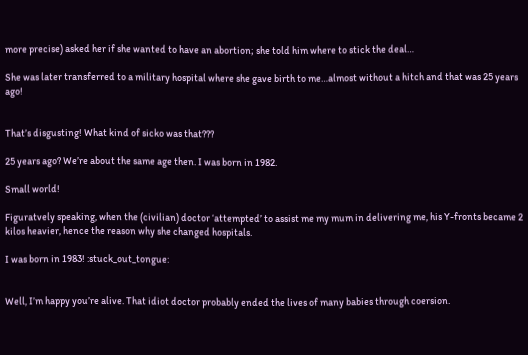more precise) asked her if she wanted to have an abortion; she told him where to stick the deal…

She was later transferred to a military hospital where she gave birth to me…almost without a hitch and that was 25 years ago!


That’s disgusting! What kind of sicko was that???

25 years ago? We’re about the same age then. I was born in 1982.

Small world!

Figuratvely speaking, when the (civilian) doctor ‘attempted’ to assist me my mum in delivering me, his Y-fronts became 2 kilos heavier, hence the reason why she changed hospitals.

I was born in 1983! :stuck_out_tongue:


Well, I’m happy you’re alive. That idiot doctor probably ended the lives of many babies through coersion.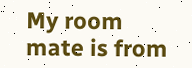My room mate is from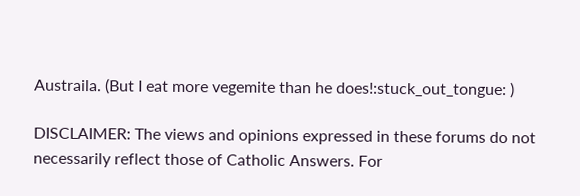Austraila. (But I eat more vegemite than he does!:stuck_out_tongue: )

DISCLAIMER: The views and opinions expressed in these forums do not necessarily reflect those of Catholic Answers. For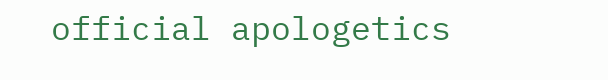official apologetics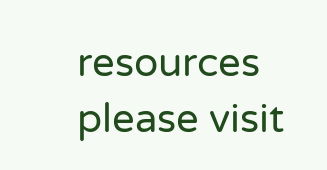resources please visit